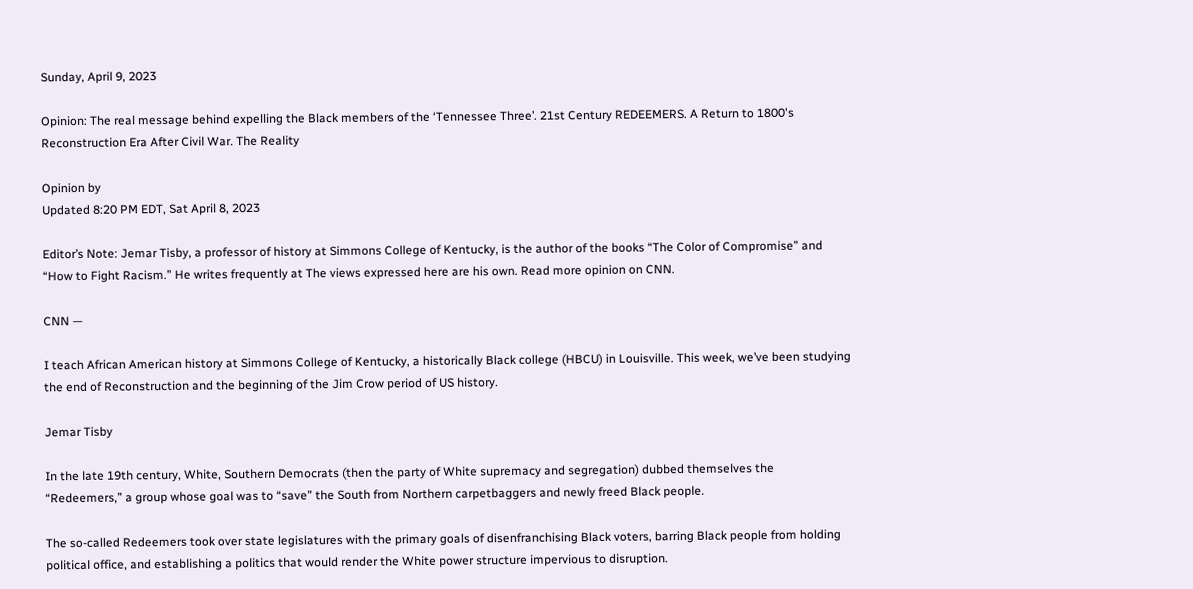Sunday, April 9, 2023

Opinion: The real message behind expelling the Black members of the ‘Tennessee Three’. 21st Century REDEEMERS. A Return to 1800's Reconstruction Era After Civil War. The Reality

Opinion by
Updated 8:20 PM EDT, Sat April 8, 2023

Editor’s Note: Jemar Tisby, a professor of history at Simmons College of Kentucky, is the author of the books “The Color of Compromise” and “How to Fight Racism.” He writes frequently at The views expressed here are his own. Read more opinion on CNN.

CNN —

I teach African American history at Simmons College of Kentucky, a historically Black college (HBCU) in Louisville. This week, we’ve been studying the end of Reconstruction and the beginning of the Jim Crow period of US history.

Jemar Tisby

In the late 19th century, White, Southern Democrats (then the party of White supremacy and segregation) dubbed themselves the “Redeemers,” a group whose goal was to “save” the South from Northern carpetbaggers and newly freed Black people.

The so-called Redeemers took over state legislatures with the primary goals of disenfranchising Black voters, barring Black people from holding political office, and establishing a politics that would render the White power structure impervious to disruption.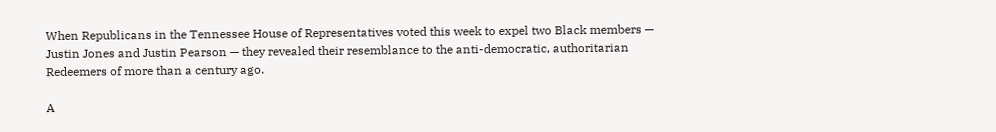When Republicans in the Tennessee House of Representatives voted this week to expel two Black members — Justin Jones and Justin Pearson — they revealed their resemblance to the anti-democratic, authoritarian Redeemers of more than a century ago.

A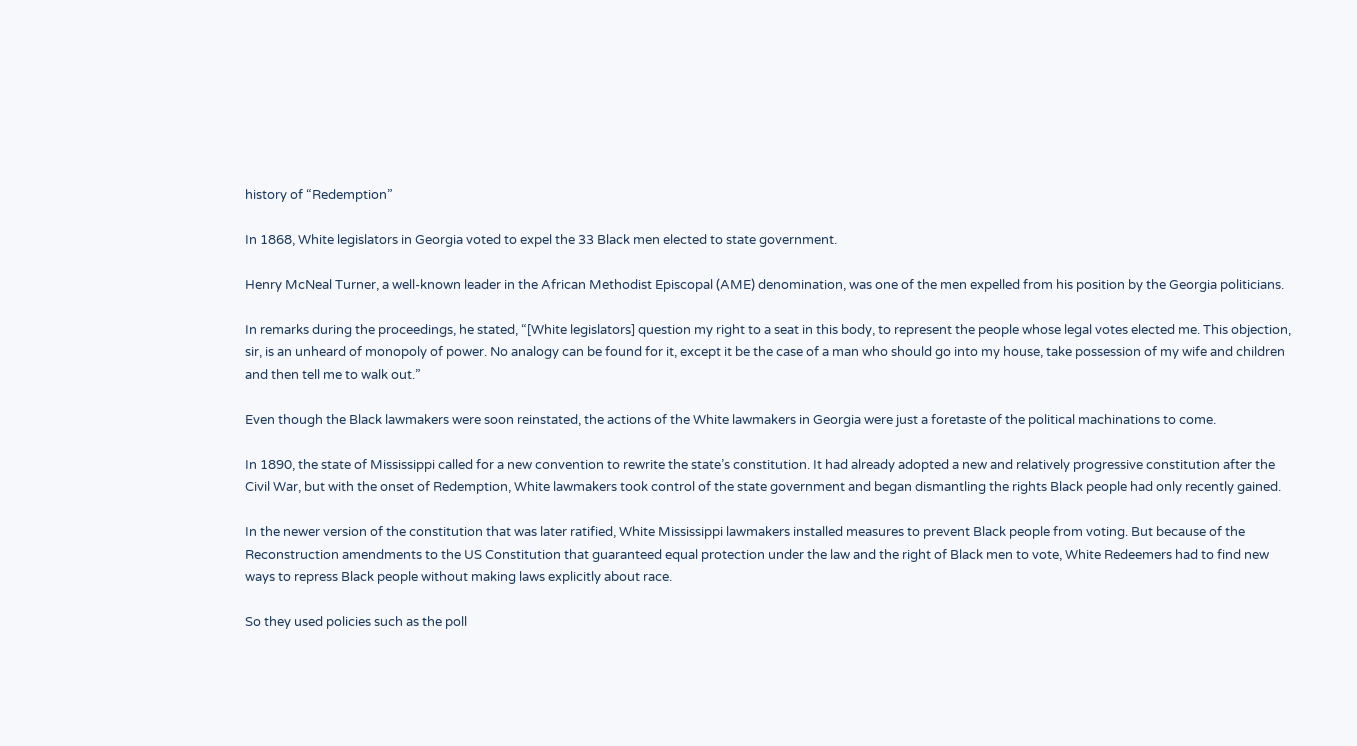history of “Redemption”

In 1868, White legislators in Georgia voted to expel the 33 Black men elected to state government.

Henry McNeal Turner, a well-known leader in the African Methodist Episcopal (AME) denomination, was one of the men expelled from his position by the Georgia politicians.

In remarks during the proceedings, he stated, “[White legislators] question my right to a seat in this body, to represent the people whose legal votes elected me. This objection, sir, is an unheard of monopoly of power. No analogy can be found for it, except it be the case of a man who should go into my house, take possession of my wife and children and then tell me to walk out.”

Even though the Black lawmakers were soon reinstated, the actions of the White lawmakers in Georgia were just a foretaste of the political machinations to come.

In 1890, the state of Mississippi called for a new convention to rewrite the state’s constitution. It had already adopted a new and relatively progressive constitution after the Civil War, but with the onset of Redemption, White lawmakers took control of the state government and began dismantling the rights Black people had only recently gained.

In the newer version of the constitution that was later ratified, White Mississippi lawmakers installed measures to prevent Black people from voting. But because of the Reconstruction amendments to the US Constitution that guaranteed equal protection under the law and the right of Black men to vote, White Redeemers had to find new ways to repress Black people without making laws explicitly about race.

So they used policies such as the poll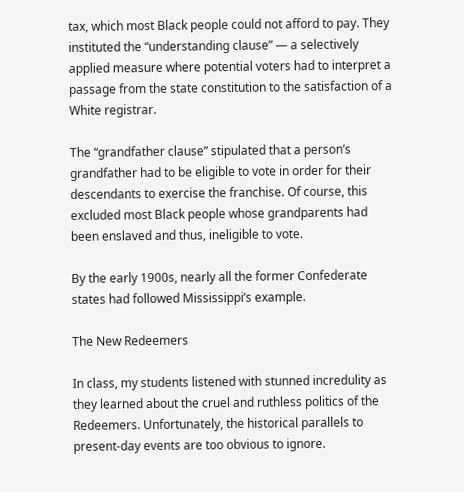tax, which most Black people could not afford to pay. They instituted the “understanding clause” — a selectively applied measure where potential voters had to interpret a passage from the state constitution to the satisfaction of a White registrar.

The “grandfather clause” stipulated that a person’s grandfather had to be eligible to vote in order for their descendants to exercise the franchise. Of course, this excluded most Black people whose grandparents had been enslaved and thus, ineligible to vote.

By the early 1900s, nearly all the former Confederate states had followed Mississippi’s example.

The New Redeemers

In class, my students listened with stunned incredulity as they learned about the cruel and ruthless politics of the Redeemers. Unfortunately, the historical parallels to present-day events are too obvious to ignore.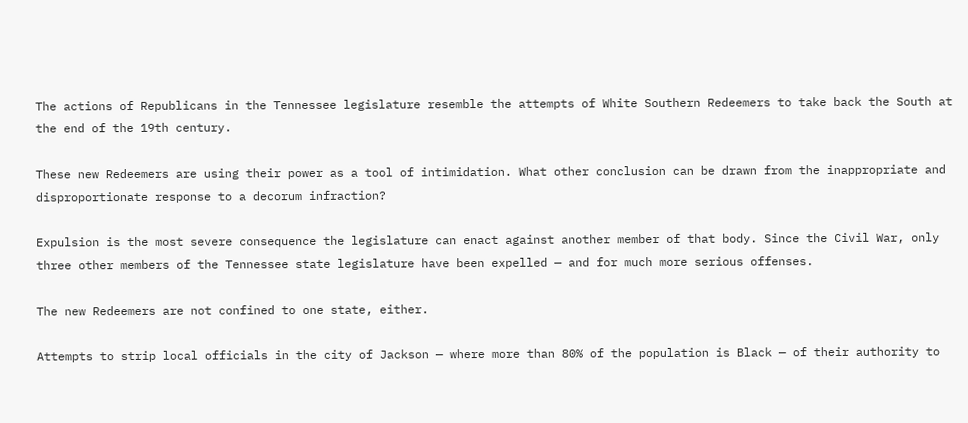The actions of Republicans in the Tennessee legislature resemble the attempts of White Southern Redeemers to take back the South at the end of the 19th century.

These new Redeemers are using their power as a tool of intimidation. What other conclusion can be drawn from the inappropriate and disproportionate response to a decorum infraction?

Expulsion is the most severe consequence the legislature can enact against another member of that body. Since the Civil War, only three other members of the Tennessee state legislature have been expelled — and for much more serious offenses.

The new Redeemers are not confined to one state, either.

Attempts to strip local officials in the city of Jackson — where more than 80% of the population is Black — of their authority to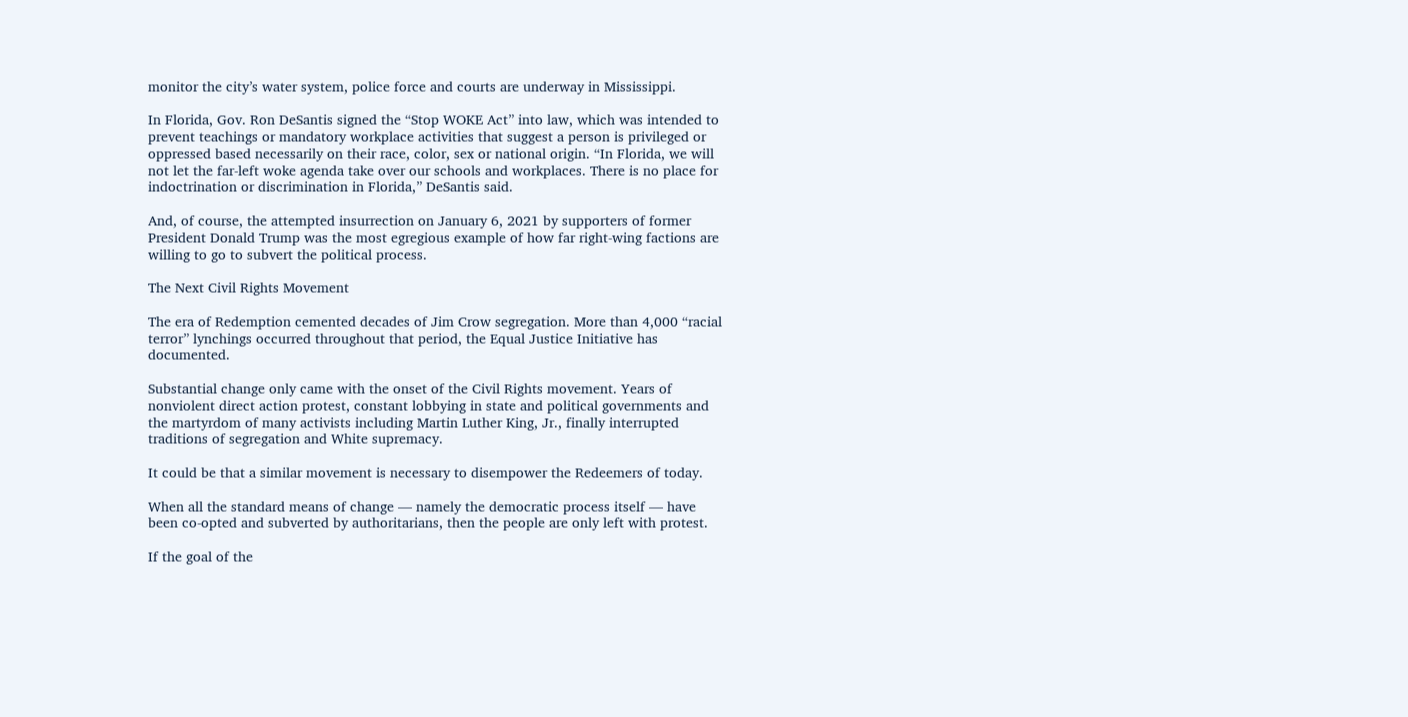monitor the city’s water system, police force and courts are underway in Mississippi.

In Florida, Gov. Ron DeSantis signed the “Stop WOKE Act” into law, which was intended to prevent teachings or mandatory workplace activities that suggest a person is privileged or oppressed based necessarily on their race, color, sex or national origin. “In Florida, we will not let the far-left woke agenda take over our schools and workplaces. There is no place for indoctrination or discrimination in Florida,” DeSantis said.

And, of course, the attempted insurrection on January 6, 2021 by supporters of former President Donald Trump was the most egregious example of how far right-wing factions are willing to go to subvert the political process.

The Next Civil Rights Movement

The era of Redemption cemented decades of Jim Crow segregation. More than 4,000 “racial terror” lynchings occurred throughout that period, the Equal Justice Initiative has documented.

Substantial change only came with the onset of the Civil Rights movement. Years of nonviolent direct action protest, constant lobbying in state and political governments and the martyrdom of many activists including Martin Luther King, Jr., finally interrupted traditions of segregation and White supremacy.

It could be that a similar movement is necessary to disempower the Redeemers of today.

When all the standard means of change — namely the democratic process itself — have been co-opted and subverted by authoritarians, then the people are only left with protest.

If the goal of the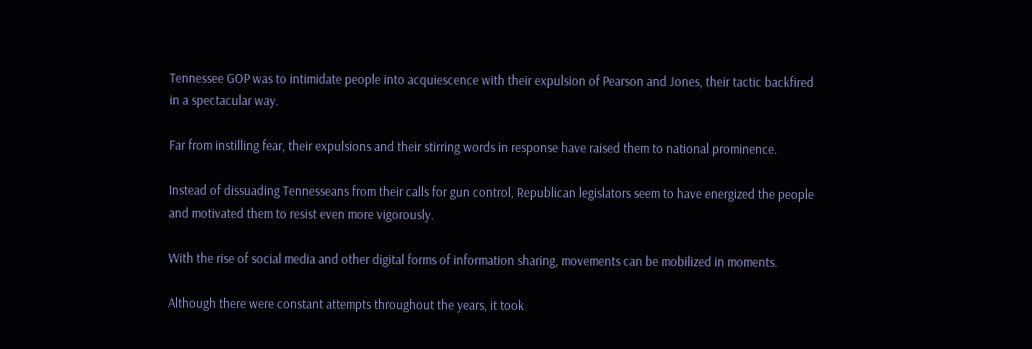Tennessee GOP was to intimidate people into acquiescence with their expulsion of Pearson and Jones, their tactic backfired in a spectacular way.

Far from instilling fear, their expulsions and their stirring words in response have raised them to national prominence.

Instead of dissuading Tennesseans from their calls for gun control, Republican legislators seem to have energized the people and motivated them to resist even more vigorously.

With the rise of social media and other digital forms of information sharing, movements can be mobilized in moments.

Although there were constant attempts throughout the years, it took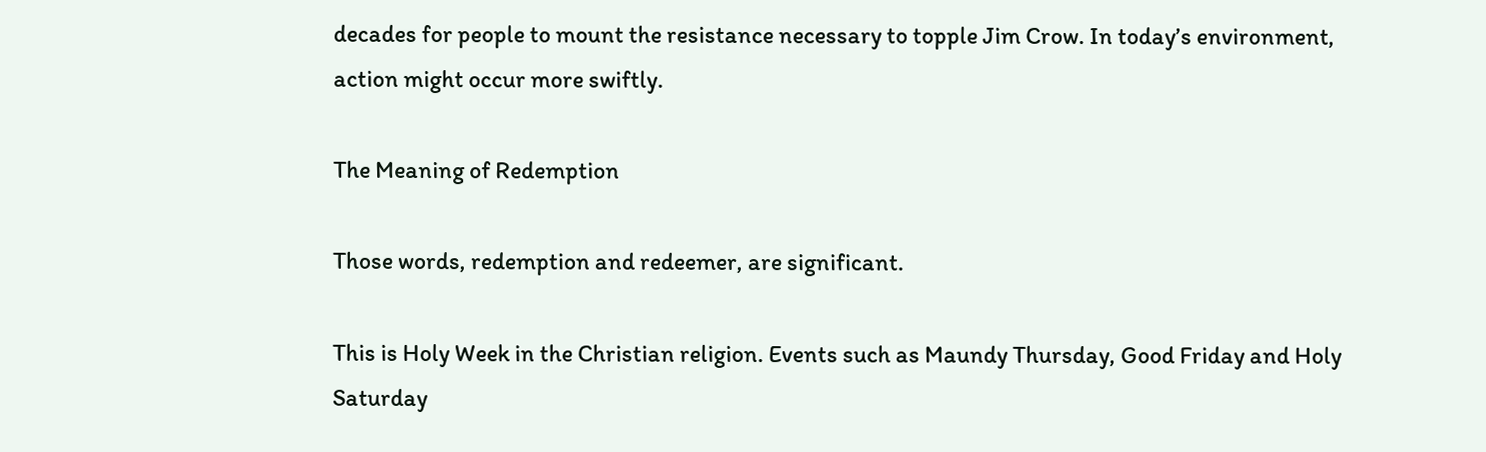decades for people to mount the resistance necessary to topple Jim Crow. In today’s environment, action might occur more swiftly.

The Meaning of Redemption

Those words, redemption and redeemer, are significant.

This is Holy Week in the Christian religion. Events such as Maundy Thursday, Good Friday and Holy Saturday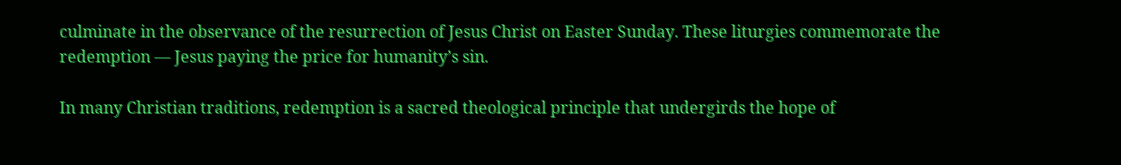culminate in the observance of the resurrection of Jesus Christ on Easter Sunday. These liturgies commemorate the redemption — Jesus paying the price for humanity’s sin.

In many Christian traditions, redemption is a sacred theological principle that undergirds the hope of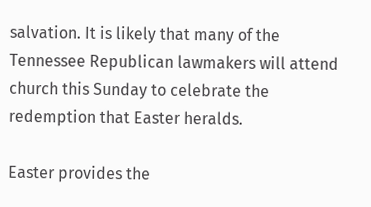salvation. It is likely that many of the Tennessee Republican lawmakers will attend church this Sunday to celebrate the redemption that Easter heralds.

Easter provides the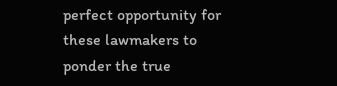perfect opportunity for these lawmakers to ponder the true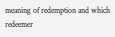meaning of redemption and which redeemer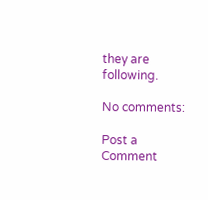they are following.

No comments:

Post a Comment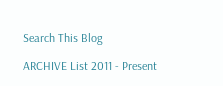Search This Blog

ARCHIVE List 2011 - Present